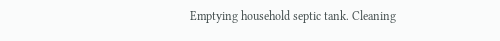Emptying household septic tank. Cleaning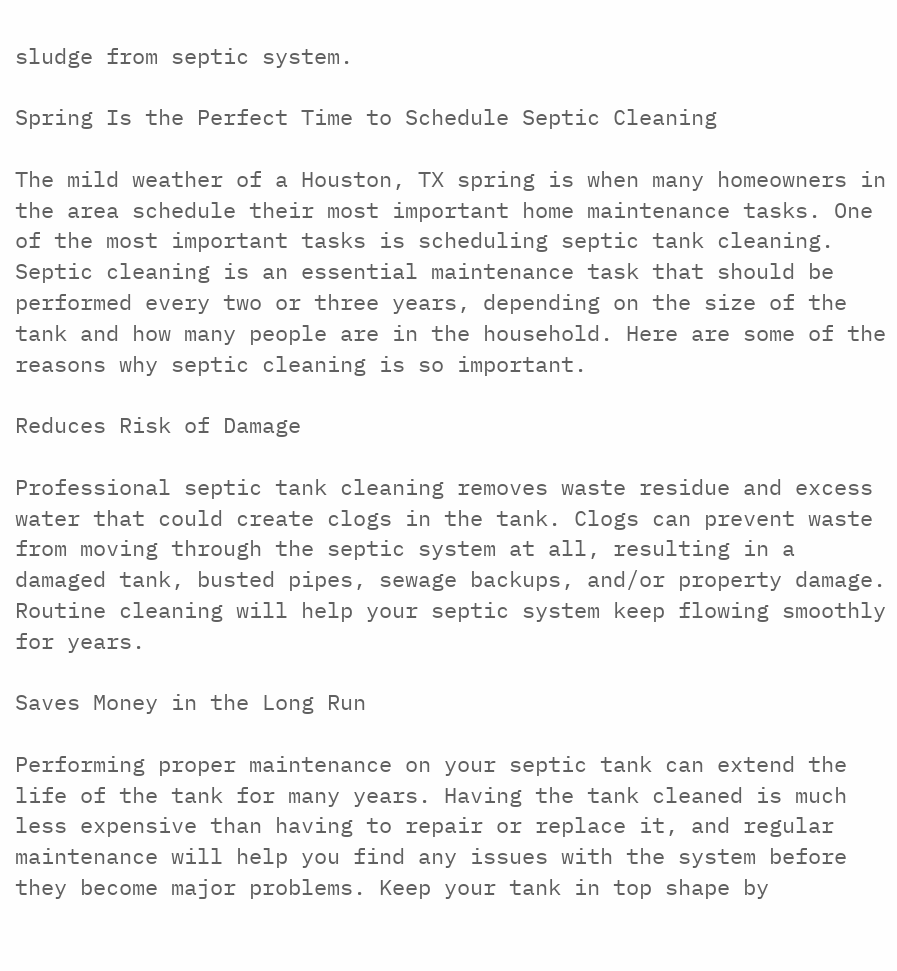sludge from septic system.

Spring Is the Perfect Time to Schedule Septic Cleaning

The mild weather of a Houston, TX spring is when many homeowners in the area schedule their most important home maintenance tasks. One of the most important tasks is scheduling septic tank cleaning. Septic cleaning is an essential maintenance task that should be performed every two or three years, depending on the size of the tank and how many people are in the household. Here are some of the reasons why septic cleaning is so important.

Reduces Risk of Damage

Professional septic tank cleaning removes waste residue and excess water that could create clogs in the tank. Clogs can prevent waste from moving through the septic system at all, resulting in a damaged tank, busted pipes, sewage backups, and/or property damage. Routine cleaning will help your septic system keep flowing smoothly for years.

Saves Money in the Long Run

Performing proper maintenance on your septic tank can extend the life of the tank for many years. Having the tank cleaned is much less expensive than having to repair or replace it, and regular maintenance will help you find any issues with the system before they become major problems. Keep your tank in top shape by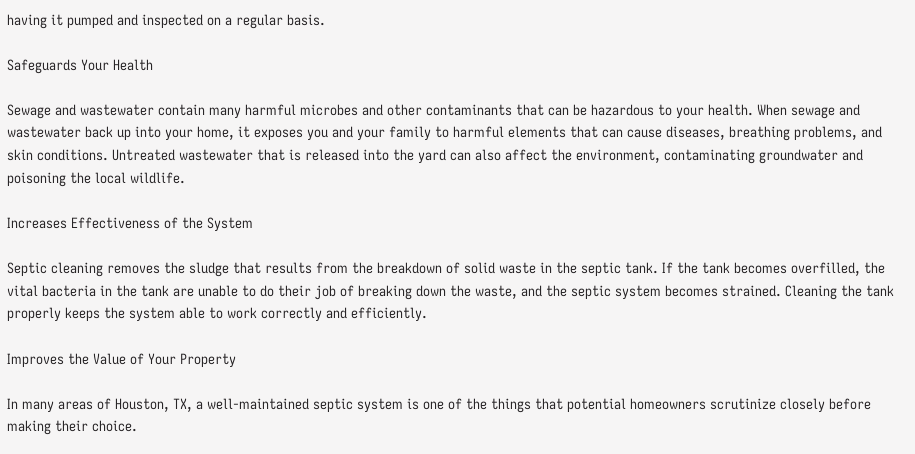having it pumped and inspected on a regular basis.

Safeguards Your Health

Sewage and wastewater contain many harmful microbes and other contaminants that can be hazardous to your health. When sewage and wastewater back up into your home, it exposes you and your family to harmful elements that can cause diseases, breathing problems, and skin conditions. Untreated wastewater that is released into the yard can also affect the environment, contaminating groundwater and poisoning the local wildlife.

Increases Effectiveness of the System

Septic cleaning removes the sludge that results from the breakdown of solid waste in the septic tank. If the tank becomes overfilled, the vital bacteria in the tank are unable to do their job of breaking down the waste, and the septic system becomes strained. Cleaning the tank properly keeps the system able to work correctly and efficiently.

Improves the Value of Your Property

In many areas of Houston, TX, a well-maintained septic system is one of the things that potential homeowners scrutinize closely before making their choice.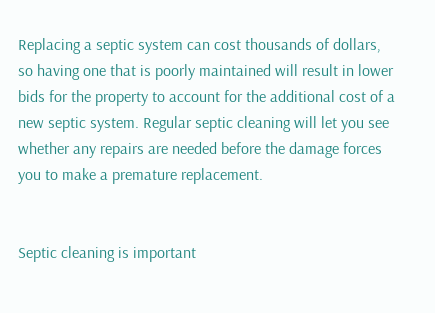Replacing a septic system can cost thousands of dollars, so having one that is poorly maintained will result in lower bids for the property to account for the additional cost of a new septic system. Regular septic cleaning will let you see whether any repairs are needed before the damage forces you to make a premature replacement.


Septic cleaning is important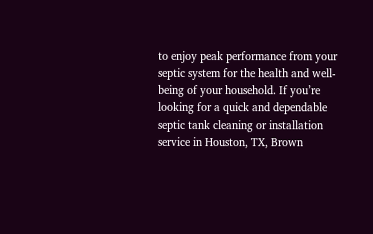to enjoy peak performance from your septic system for the health and well-being of your household. If you’re looking for a quick and dependable septic tank cleaning or installation service in Houston, TX, Brown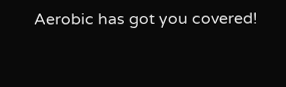Aerobic has got you covered!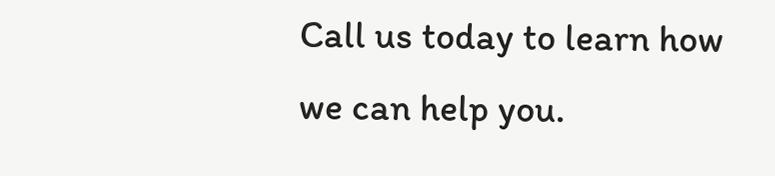Call us today to learn how we can help you.